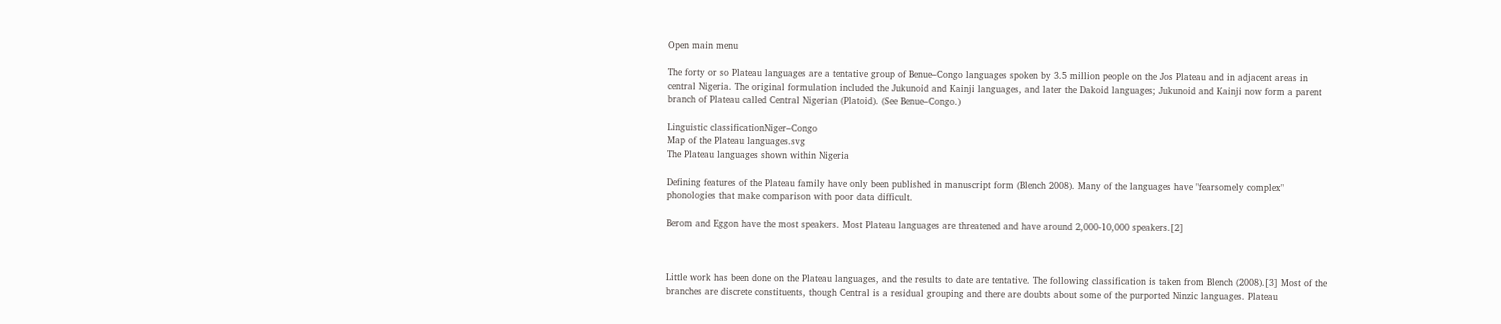Open main menu

The forty or so Plateau languages are a tentative group of Benue–Congo languages spoken by 3.5 million people on the Jos Plateau and in adjacent areas in central Nigeria. The original formulation included the Jukunoid and Kainji languages, and later the Dakoid languages; Jukunoid and Kainji now form a parent branch of Plateau called Central Nigerian (Platoid). (See Benue–Congo.)

Linguistic classificationNiger–Congo
Map of the Plateau languages.svg
The Plateau languages shown within Nigeria

Defining features of the Plateau family have only been published in manuscript form (Blench 2008). Many of the languages have "fearsomely complex" phonologies that make comparison with poor data difficult.

Berom and Eggon have the most speakers. Most Plateau languages are threatened and have around 2,000-10,000 speakers.[2]



Little work has been done on the Plateau languages, and the results to date are tentative. The following classification is taken from Blench (2008).[3] Most of the branches are discrete constituents, though Central is a residual grouping and there are doubts about some of the purported Ninzic languages. Plateau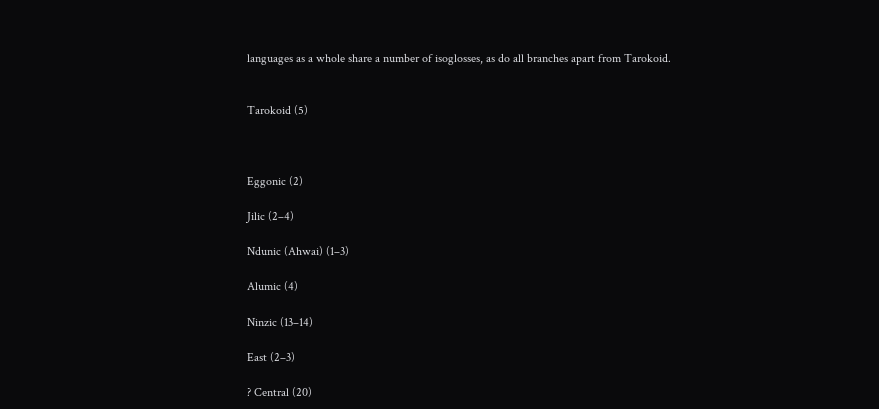languages as a whole share a number of isoglosses, as do all branches apart from Tarokoid.


Tarokoid (5)



Eggonic (2)

Jilic (2–4)

Ndunic (Ahwai) (1–3)

Alumic (4)

Ninzic (13–14)

East (2–3)

? Central (20)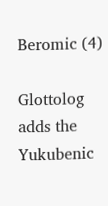Beromic (4)

Glottolog adds the Yukubenic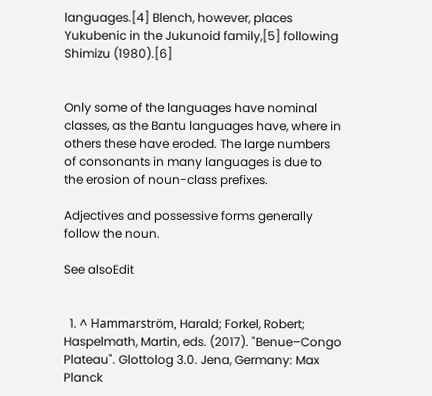languages.[4] Blench, however, places Yukubenic in the Jukunoid family,[5] following Shimizu (1980).[6]


Only some of the languages have nominal classes, as the Bantu languages have, where in others these have eroded. The large numbers of consonants in many languages is due to the erosion of noun-class prefixes.

Adjectives and possessive forms generally follow the noun.

See alsoEdit


  1. ^ Hammarström, Harald; Forkel, Robert; Haspelmath, Martin, eds. (2017). "Benue–Congo Plateau". Glottolog 3.0. Jena, Germany: Max Planck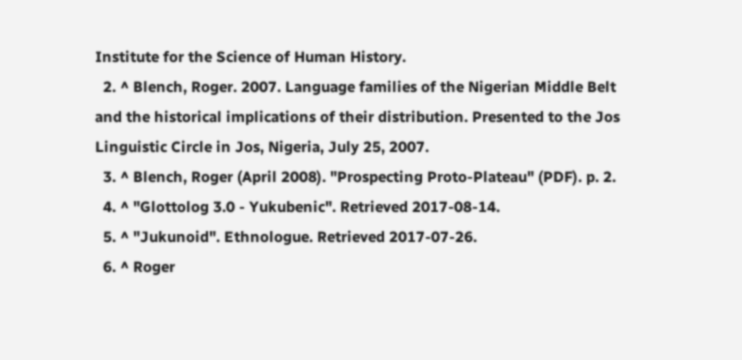Institute for the Science of Human History.
  2. ^ Blench, Roger. 2007. Language families of the Nigerian Middle Belt and the historical implications of their distribution. Presented to the Jos Linguistic Circle in Jos, Nigeria, July 25, 2007.
  3. ^ Blench, Roger (April 2008). "Prospecting Proto-Plateau" (PDF). p. 2.
  4. ^ "Glottolog 3.0 - Yukubenic". Retrieved 2017-08-14.
  5. ^ "Jukunoid". Ethnologue. Retrieved 2017-07-26.
  6. ^ Roger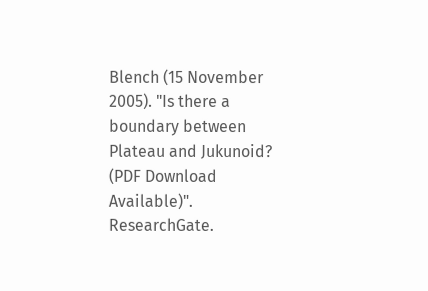Blench (15 November 2005). "Is there a boundary between Plateau and Jukunoid? (PDF Download Available)". ResearchGate.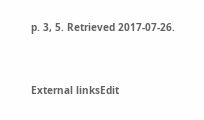p. 3, 5. Retrieved 2017-07-26.


External linksEdit